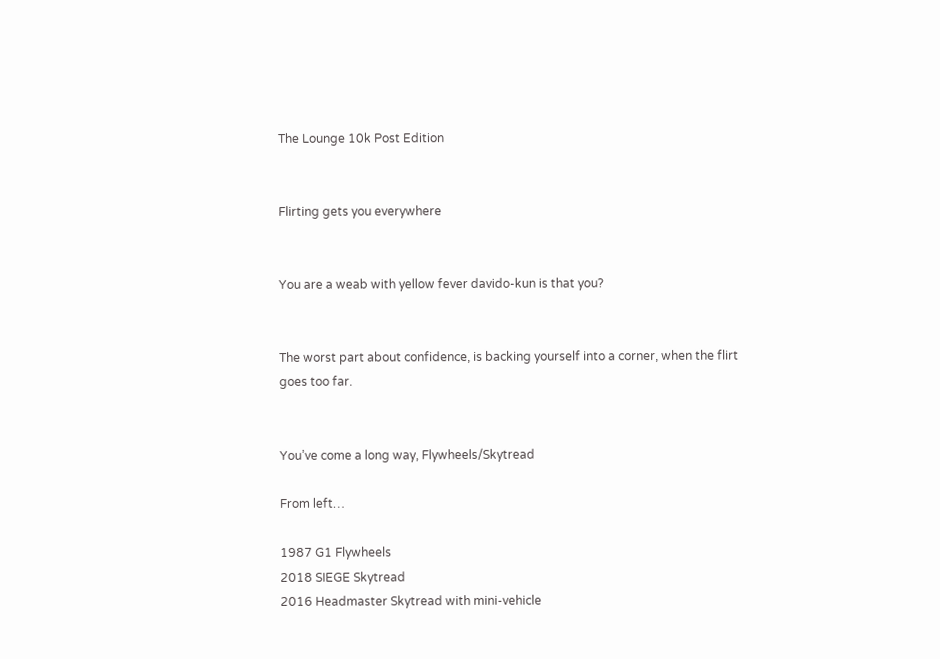The Lounge 10k Post Edition


Flirting gets you everywhere


You are a weab with yellow fever davido-kun is that you?


The worst part about confidence, is backing yourself into a corner, when the flirt goes too far.


You’ve come a long way, Flywheels/Skytread

From left…

1987 G1 Flywheels
2018 SIEGE Skytread
2016 Headmaster Skytread with mini-vehicle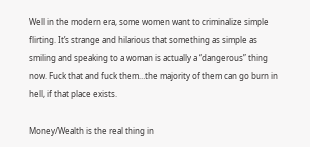Well in the modern era, some women want to criminalize simple flirting. It’s strange and hilarious that something as simple as smiling and speaking to a woman is actually a “dangerous” thing now. Fuck that and fuck them…the majority of them can go burn in hell, if that place exists.

Money/Wealth is the real thing in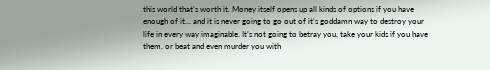this world that’s worth it. Money itself opens up all kinds of options if you have enough of it… and it is never going to go out of it’s goddamn way to destroy your life in every way imaginable. It’s not going to betray you, take your kids if you have them, or beat and even murder you with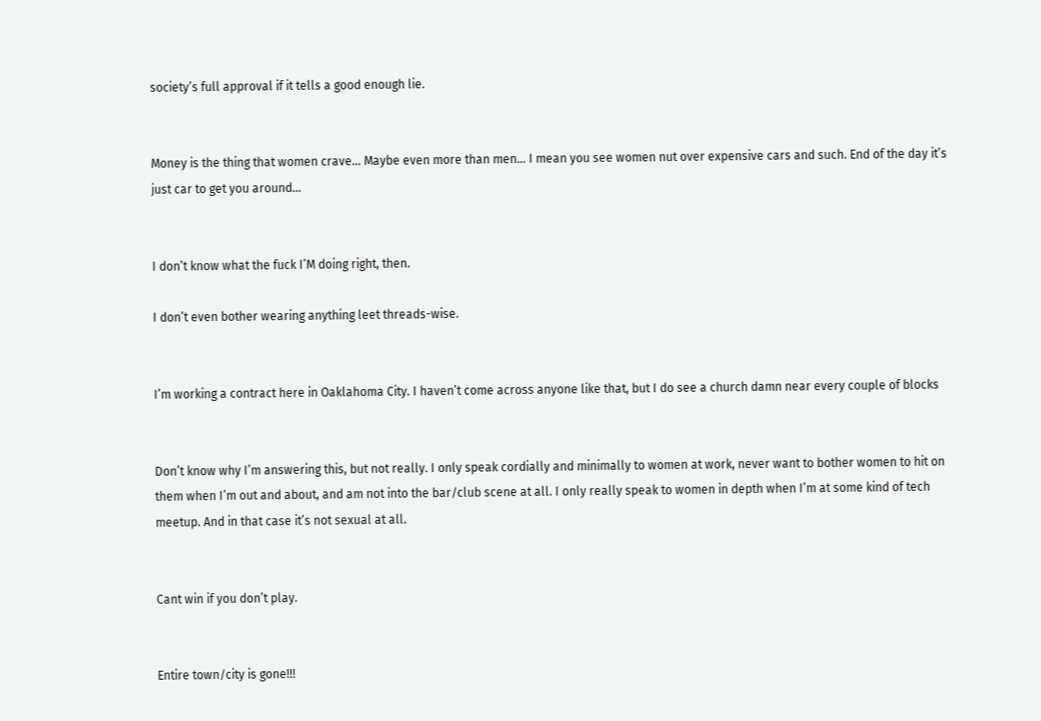society’s full approval if it tells a good enough lie.


Money is the thing that women crave… Maybe even more than men… I mean you see women nut over expensive cars and such. End of the day it’s just car to get you around…


I don’t know what the fuck I’M doing right, then.

I don’t even bother wearing anything leet threads-wise.


I’m working a contract here in Oaklahoma City. I haven’t come across anyone like that, but I do see a church damn near every couple of blocks


Don’t know why I’m answering this, but not really. I only speak cordially and minimally to women at work, never want to bother women to hit on them when I’m out and about, and am not into the bar/club scene at all. I only really speak to women in depth when I’m at some kind of tech meetup. And in that case it’s not sexual at all.


Cant win if you don’t play.


Entire town/city is gone!!!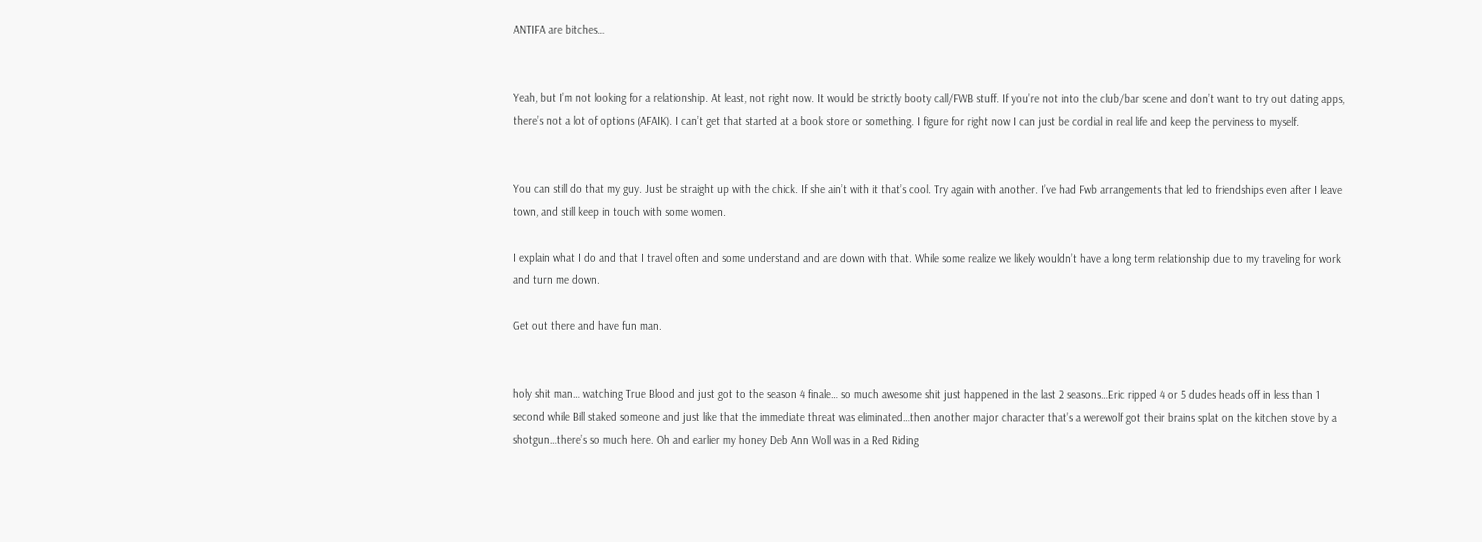ANTIFA are bitches…


Yeah, but I’m not looking for a relationship. At least, not right now. It would be strictly booty call/FWB stuff. If you’re not into the club/bar scene and don’t want to try out dating apps, there’s not a lot of options (AFAIK). I can’t get that started at a book store or something. I figure for right now I can just be cordial in real life and keep the perviness to myself.


You can still do that my guy. Just be straight up with the chick. If she ain’t with it that’s cool. Try again with another. I’ve had Fwb arrangements that led to friendships even after I leave town, and still keep in touch with some women.

I explain what I do and that I travel often and some understand and are down with that. While some realize we likely wouldn’t have a long term relationship due to my traveling for work and turn me down.

Get out there and have fun man.


holy shit man… watching True Blood and just got to the season 4 finale… so much awesome shit just happened in the last 2 seasons…Eric ripped 4 or 5 dudes heads off in less than 1 second while Bill staked someone and just like that the immediate threat was eliminated…then another major character that’s a werewolf got their brains splat on the kitchen stove by a shotgun…there’s so much here. Oh and earlier my honey Deb Ann Woll was in a Red Riding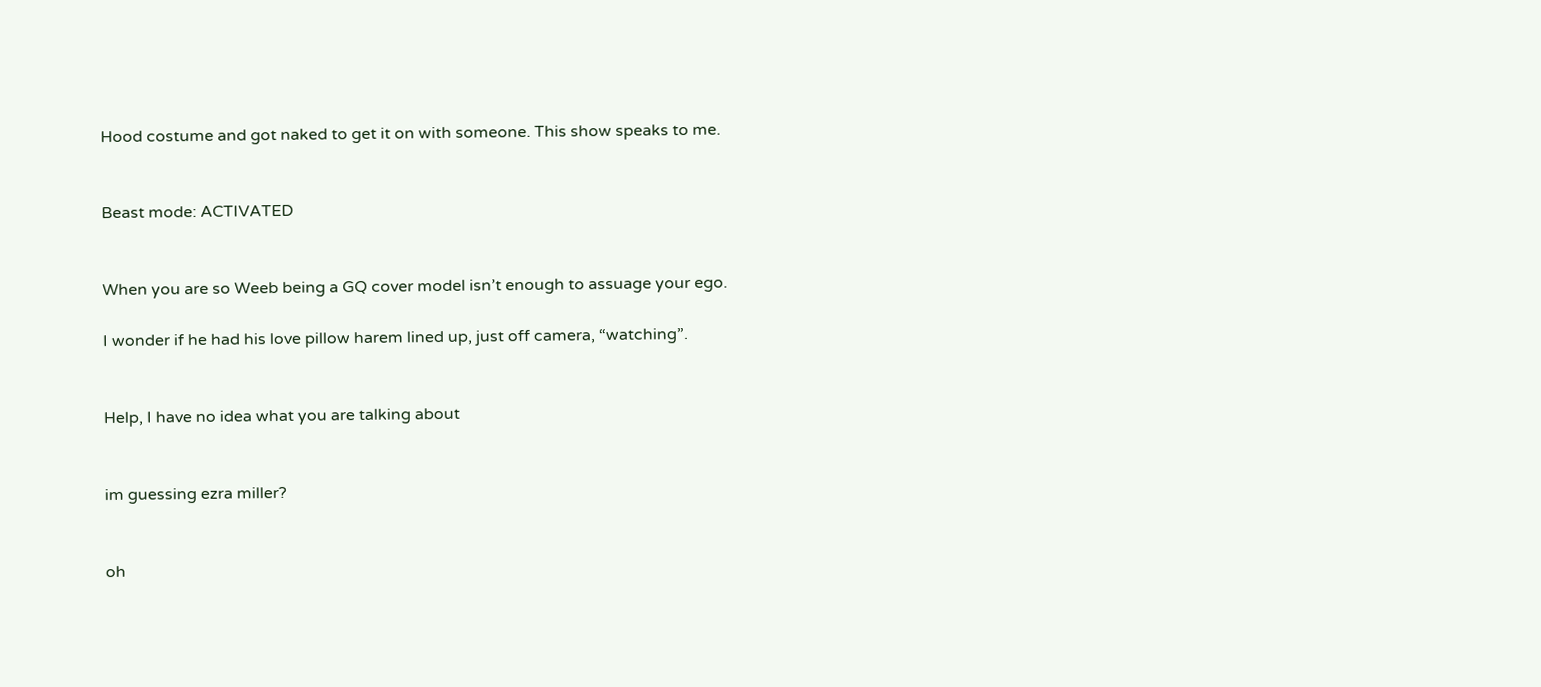Hood costume and got naked to get it on with someone. This show speaks to me.


Beast mode: ACTIVATED


When you are so Weeb being a GQ cover model isn’t enough to assuage your ego.

I wonder if he had his love pillow harem lined up, just off camera, “watching”.


Help, I have no idea what you are talking about


im guessing ezra miller?


oh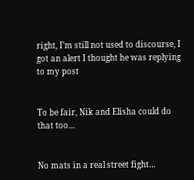right, I’m still not used to discourse, I got an alert I thought he was replying to my post


To be fair, Nik and Elisha could do that too…


No mats in a real street fight…